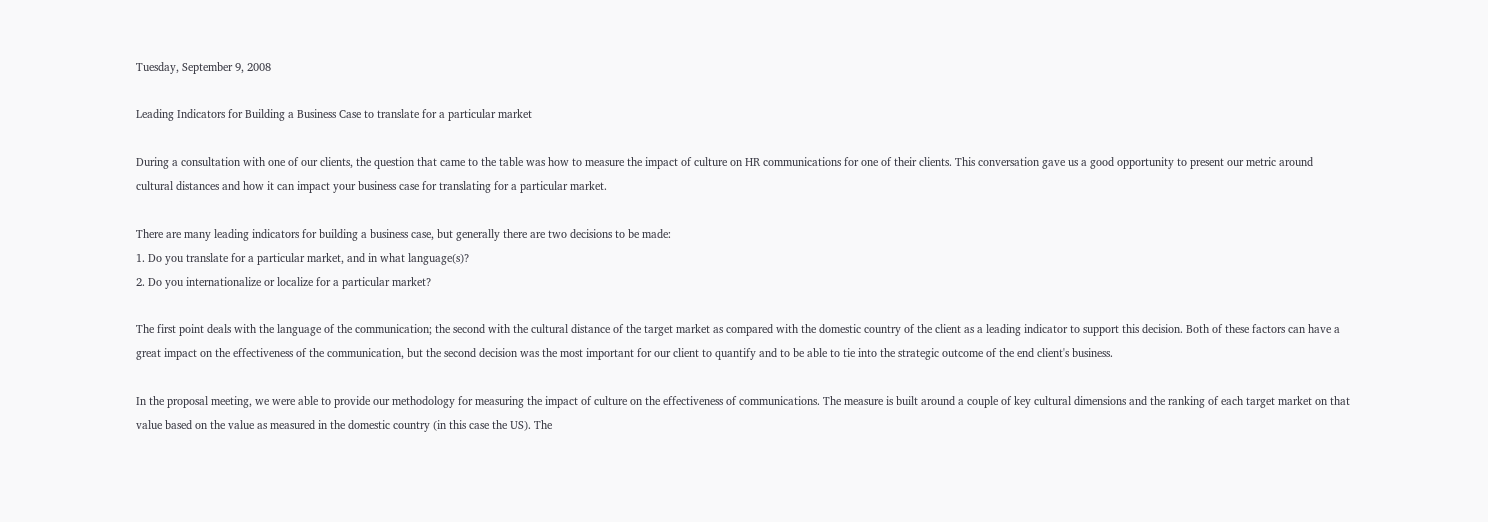Tuesday, September 9, 2008

Leading Indicators for Building a Business Case to translate for a particular market

During a consultation with one of our clients, the question that came to the table was how to measure the impact of culture on HR communications for one of their clients. This conversation gave us a good opportunity to present our metric around cultural distances and how it can impact your business case for translating for a particular market.

There are many leading indicators for building a business case, but generally there are two decisions to be made:
1. Do you translate for a particular market, and in what language(s)?
2. Do you internationalize or localize for a particular market?

The first point deals with the language of the communication; the second with the cultural distance of the target market as compared with the domestic country of the client as a leading indicator to support this decision. Both of these factors can have a great impact on the effectiveness of the communication, but the second decision was the most important for our client to quantify and to be able to tie into the strategic outcome of the end client's business.

In the proposal meeting, we were able to provide our methodology for measuring the impact of culture on the effectiveness of communications. The measure is built around a couple of key cultural dimensions and the ranking of each target market on that value based on the value as measured in the domestic country (in this case the US). The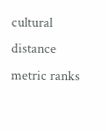cultural distance metric ranks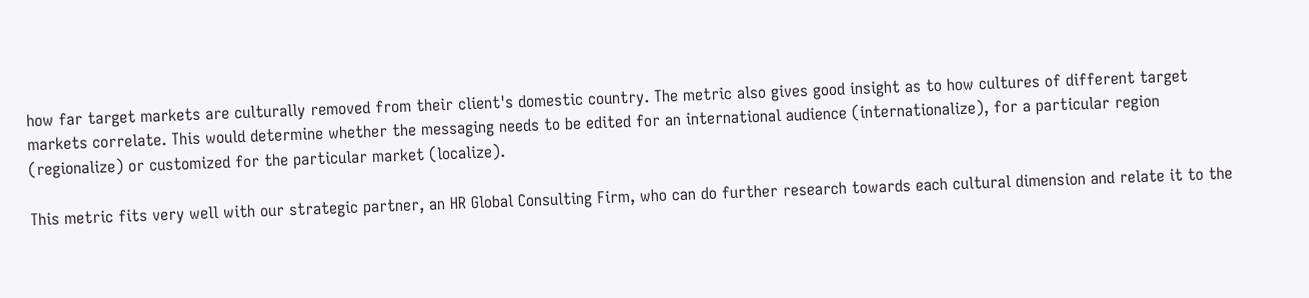how far target markets are culturally removed from their client's domestic country. The metric also gives good insight as to how cultures of different target markets correlate. This would determine whether the messaging needs to be edited for an international audience (internationalize), for a particular region (regionalize) or customized for the particular market (localize).

This metric fits very well with our strategic partner, an HR Global Consulting Firm, who can do further research towards each cultural dimension and relate it to the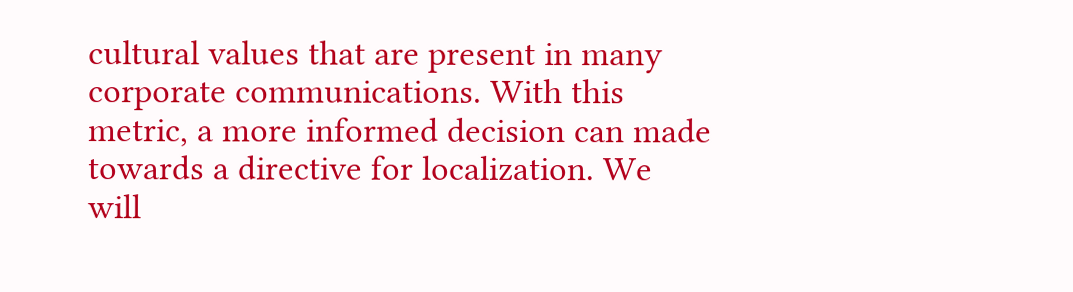cultural values that are present in many corporate communications. With this metric, a more informed decision can made towards a directive for localization. We will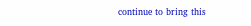continue to bring this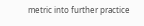metric into further practice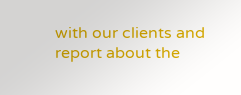with our clients and report about the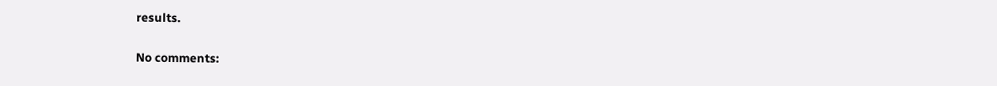results.

No comments: